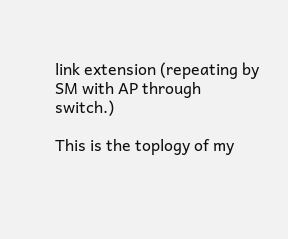link extension (repeating by SM with AP through switch.)

This is the toplogy of my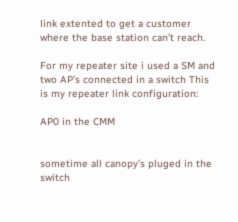link extented to get a customer where the base station can’t reach.

For my repeater site i used a SM and two AP’s connected in a switch This is my repeater link configuration:

AP0 in the CMM


sometime all canopy’s pluged in the switch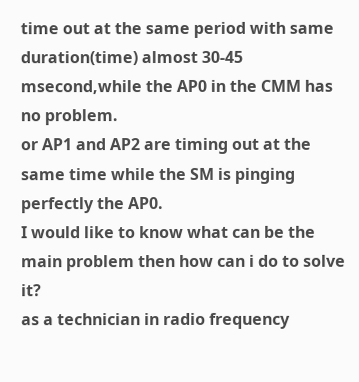time out at the same period with same duration(time) almost 30-45 msecond,while the AP0 in the CMM has no problem.
or AP1 and AP2 are timing out at the same time while the SM is pinging perfectly the AP0.
I would like to know what can be the main problem then how can i do to solve it?
as a technician in radio frequency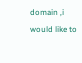domain ,i would like to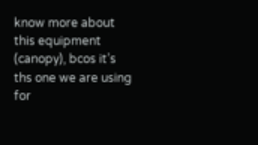know more about this equipment (canopy), bcos it’s ths one we are using for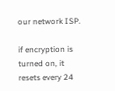our network ISP.

if encryption is turned on, it resets every 24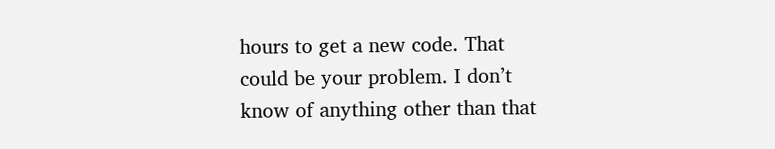hours to get a new code. That could be your problem. I don’t know of anything other than that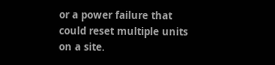or a power failure that could reset multiple units on a site.